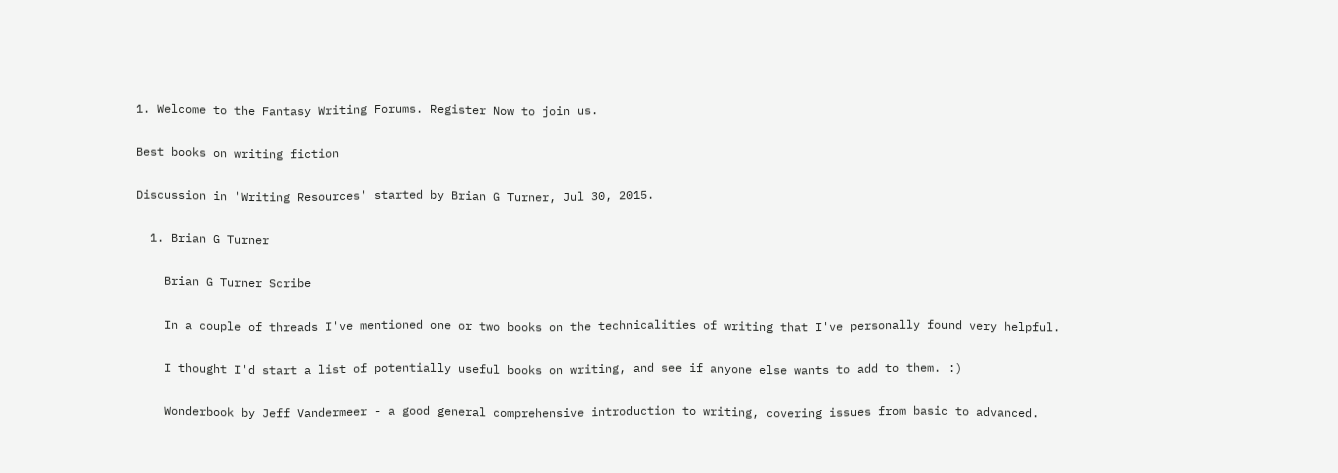1. Welcome to the Fantasy Writing Forums. Register Now to join us.

Best books on writing fiction

Discussion in 'Writing Resources' started by Brian G Turner, Jul 30, 2015.

  1. Brian G Turner

    Brian G Turner Scribe

    In a couple of threads I've mentioned one or two books on the technicalities of writing that I've personally found very helpful.

    I thought I'd start a list of potentially useful books on writing, and see if anyone else wants to add to them. :)

    Wonderbook by Jeff Vandermeer - a good general comprehensive introduction to writing, covering issues from basic to advanced.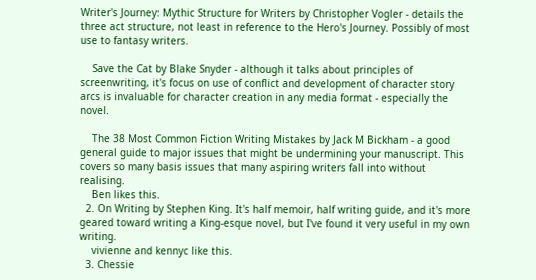Writer's Journey: Mythic Structure for Writers by Christopher Vogler - details the three act structure, not least in reference to the Hero's Journey. Possibly of most use to fantasy writers.

    Save the Cat by Blake Snyder - although it talks about principles of screenwriting, it's focus on use of conflict and development of character story arcs is invaluable for character creation in any media format - especially the novel.

    The 38 Most Common Fiction Writing Mistakes by Jack M Bickham - a good general guide to major issues that might be undermining your manuscript. This covers so many basis issues that many aspiring writers fall into without realising.
    Ben likes this.
  2. On Writing by Stephen King. It's half memoir, half writing guide, and it's more geared toward writing a King-esque novel, but I've found it very useful in my own writing.
    vivienne and kennyc like this.
  3. Chessie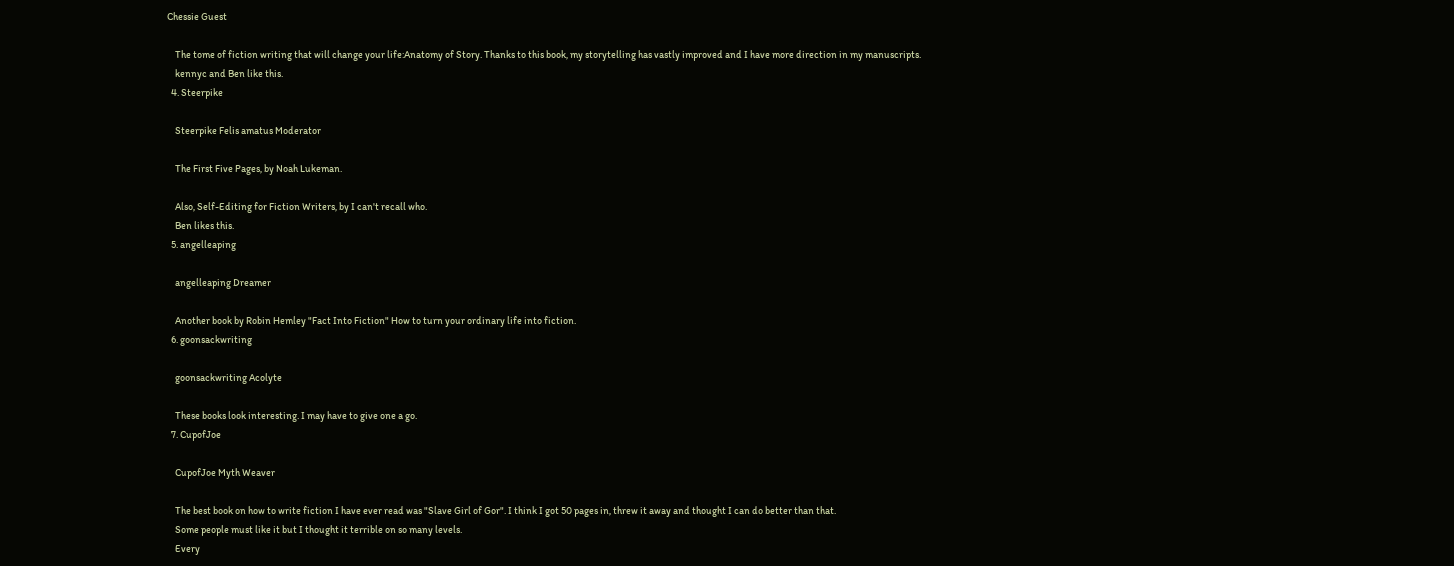Chessie Guest

    The tome of fiction writing that will change your life:Anatomy of Story. Thanks to this book, my storytelling has vastly improved and I have more direction in my manuscripts.
    kennyc and Ben like this.
  4. Steerpike

    Steerpike Felis amatus Moderator

    The First Five Pages, by Noah Lukeman.

    Also, Self-Editing for Fiction Writers, by I can't recall who.
    Ben likes this.
  5. angelleaping

    angelleaping Dreamer

    Another book by Robin Hemley "Fact Into Fiction" How to turn your ordinary life into fiction.
  6. goonsackwriting

    goonsackwriting Acolyte

    These books look interesting. I may have to give one a go.
  7. CupofJoe

    CupofJoe Myth Weaver

    The best book on how to write fiction I have ever read was "Slave Girl of Gor". I think I got 50 pages in, threw it away and thought I can do better than that.
    Some people must like it but I thought it terrible on so many levels.
    Every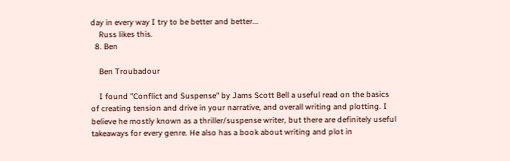day in every way I try to be better and better...
    Russ likes this.
  8. Ben

    Ben Troubadour

    I found "Conflict and Suspense" by Jams Scott Bell a useful read on the basics of creating tension and drive in your narrative, and overall writing and plotting. I believe he mostly known as a thriller/suspense writer, but there are definitely useful takeaways for every genre. He also has a book about writing and plot in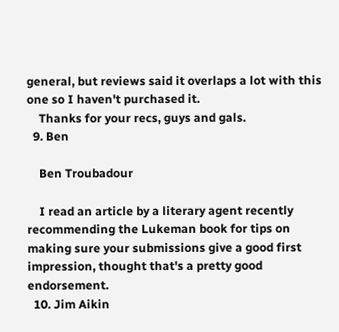general, but reviews said it overlaps a lot with this one so I haven't purchased it.
    Thanks for your recs, guys and gals.
  9. Ben

    Ben Troubadour

    I read an article by a literary agent recently recommending the Lukeman book for tips on making sure your submissions give a good first impression, thought that's a pretty good endorsement.
  10. Jim Aikin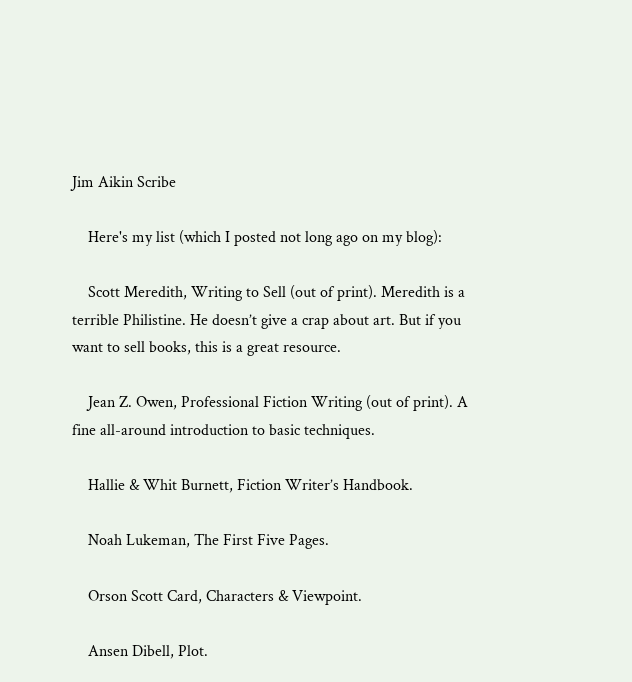Jim Aikin Scribe

    Here's my list (which I posted not long ago on my blog):

    Scott Meredith, Writing to Sell (out of print). Meredith is a terrible Philistine. He doesn’t give a crap about art. But if you want to sell books, this is a great resource.

    Jean Z. Owen, Professional Fiction Writing (out of print). A fine all-around introduction to basic techniques.

    Hallie & Whit Burnett, Fiction Writer’s Handbook.

    Noah Lukeman, The First Five Pages.

    Orson Scott Card, Characters & Viewpoint.

    Ansen Dibell, Plot.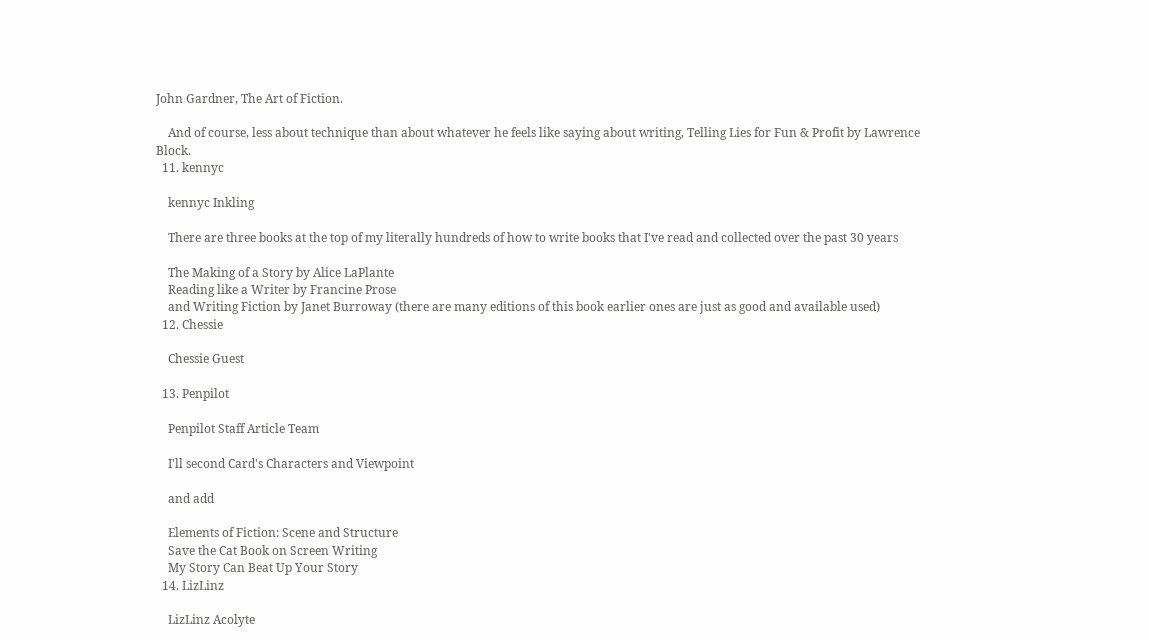John Gardner, The Art of Fiction.

    And of course, less about technique than about whatever he feels like saying about writing, Telling Lies for Fun & Profit by Lawrence Block.
  11. kennyc

    kennyc Inkling

    There are three books at the top of my literally hundreds of how to write books that I've read and collected over the past 30 years

    The Making of a Story by Alice LaPlante
    Reading like a Writer by Francine Prose
    and Writing Fiction by Janet Burroway (there are many editions of this book earlier ones are just as good and available used)
  12. Chessie

    Chessie Guest

  13. Penpilot

    Penpilot Staff Article Team

    I'll second Card's Characters and Viewpoint

    and add

    Elements of Fiction: Scene and Structure
    Save the Cat Book on Screen Writing
    My Story Can Beat Up Your Story
  14. LizLinz

    LizLinz Acolyte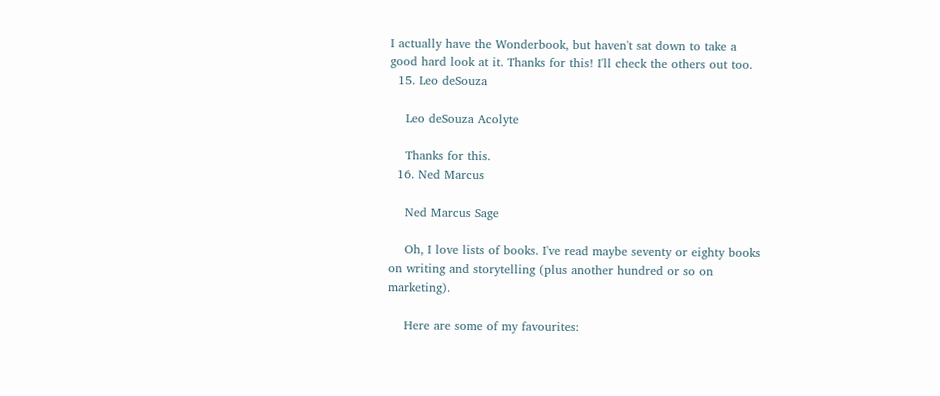I actually have the Wonderbook, but haven't sat down to take a good hard look at it. Thanks for this! I'll check the others out too.
  15. Leo deSouza

    Leo deSouza Acolyte

    Thanks for this.
  16. Ned Marcus

    Ned Marcus Sage

    Oh, I love lists of books. I've read maybe seventy or eighty books on writing and storytelling (plus another hundred or so on marketing).

    Here are some of my favourites: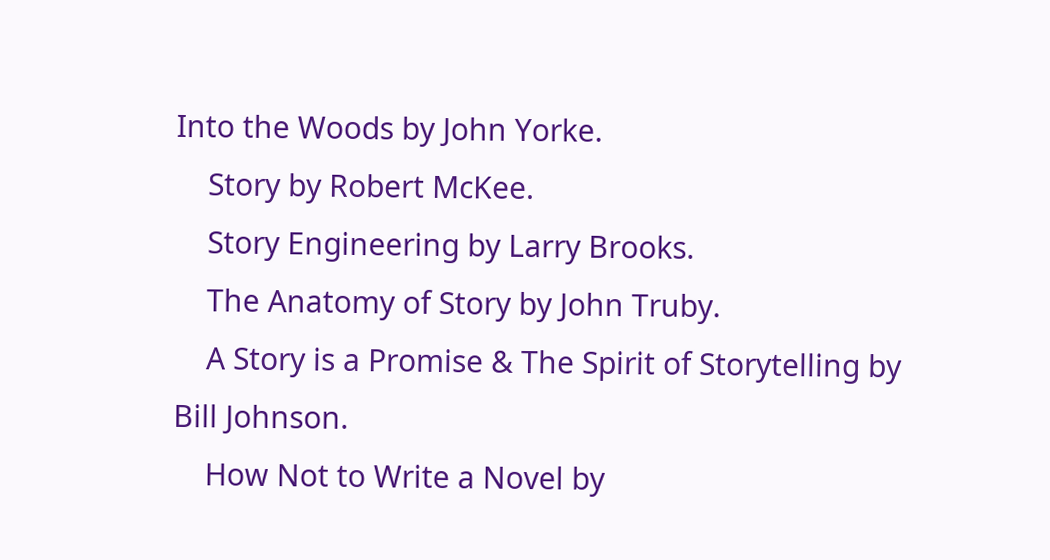Into the Woods by John Yorke.
    Story by Robert McKee.
    Story Engineering by Larry Brooks.
    The Anatomy of Story by John Truby.
    A Story is a Promise & The Spirit of Storytelling by Bill Johnson.
    How Not to Write a Novel by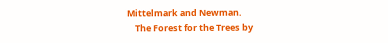Mittelmark and Newman.
    The Forest for the Trees by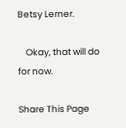Betsy Lerner.

    Okay, that will do for now.

Share This Page